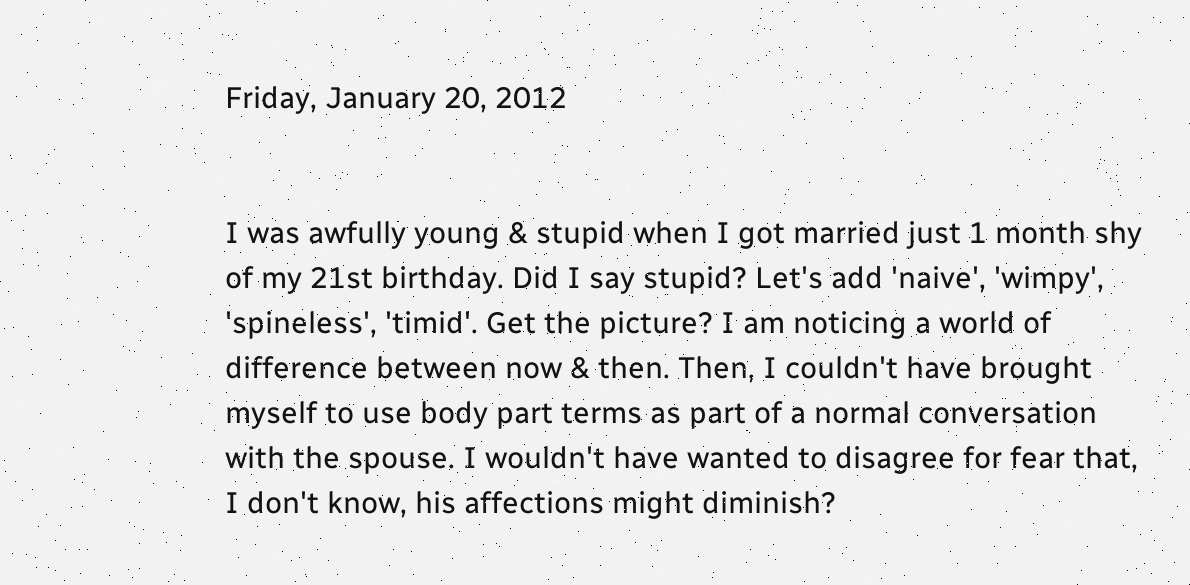Friday, January 20, 2012


I was awfully young & stupid when I got married just 1 month shy of my 21st birthday. Did I say stupid? Let's add 'naive', 'wimpy', 'spineless', 'timid'. Get the picture? I am noticing a world of difference between now & then. Then, I couldn't have brought myself to use body part terms as part of a normal conversation with the spouse. I wouldn't have wanted to disagree for fear that, I don't know, his affections might diminish?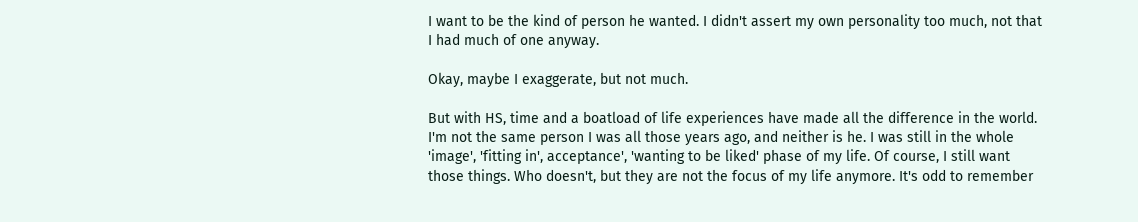I want to be the kind of person he wanted. I didn't assert my own personality too much, not that I had much of one anyway.

Okay, maybe I exaggerate, but not much.

But with HS, time and a boatload of life experiences have made all the difference in the world. I'm not the same person I was all those years ago, and neither is he. I was still in the whole 'image', 'fitting in', acceptance', 'wanting to be liked' phase of my life. Of course, I still want those things. Who doesn't, but they are not the focus of my life anymore. It's odd to remember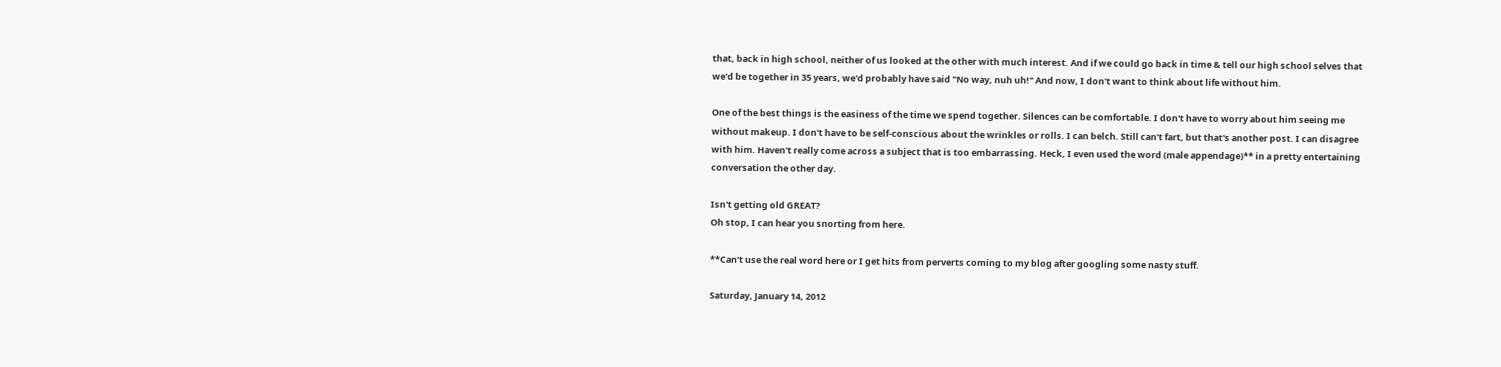that, back in high school, neither of us looked at the other with much interest. And if we could go back in time & tell our high school selves that we'd be together in 35 years, we'd probably have said "No way, nuh uh!" And now, I don't want to think about life without him.

One of the best things is the easiness of the time we spend together. Silences can be comfortable. I don't have to worry about him seeing me without makeup. I don't have to be self-conscious about the wrinkles or rolls. I can belch. Still can't fart, but that's another post. I can disagree with him. Haven't really come across a subject that is too embarrassing. Heck, I even used the word (male appendage)** in a pretty entertaining conversation the other day.

Isn't getting old GREAT?
Oh stop, I can hear you snorting from here.

**Can't use the real word here or I get hits from perverts coming to my blog after googling some nasty stuff.

Saturday, January 14, 2012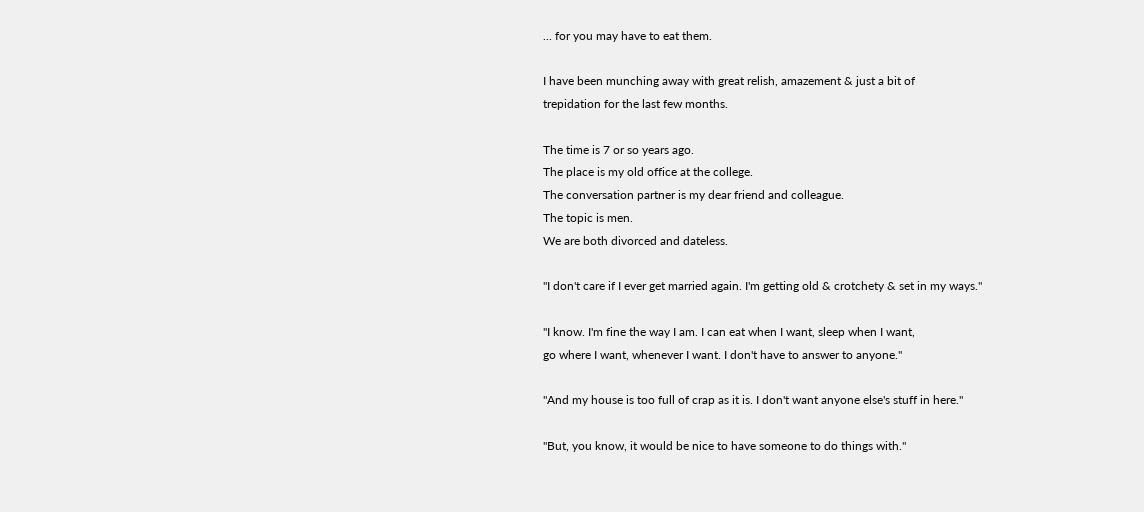... for you may have to eat them.

I have been munching away with great relish, amazement & just a bit of
trepidation for the last few months.

The time is 7 or so years ago.
The place is my old office at the college.
The conversation partner is my dear friend and colleague.
The topic is men.
We are both divorced and dateless.

"I don't care if I ever get married again. I'm getting old & crotchety & set in my ways."

"I know. I'm fine the way I am. I can eat when I want, sleep when I want,
go where I want, whenever I want. I don't have to answer to anyone."

"And my house is too full of crap as it is. I don't want anyone else's stuff in here."

"But, you know, it would be nice to have someone to do things with."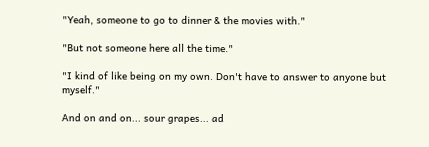"Yeah, someone to go to dinner & the movies with."

"But not someone here all the time."

"I kind of like being on my own. Don't have to answer to anyone but myself."

And on and on... sour grapes... ad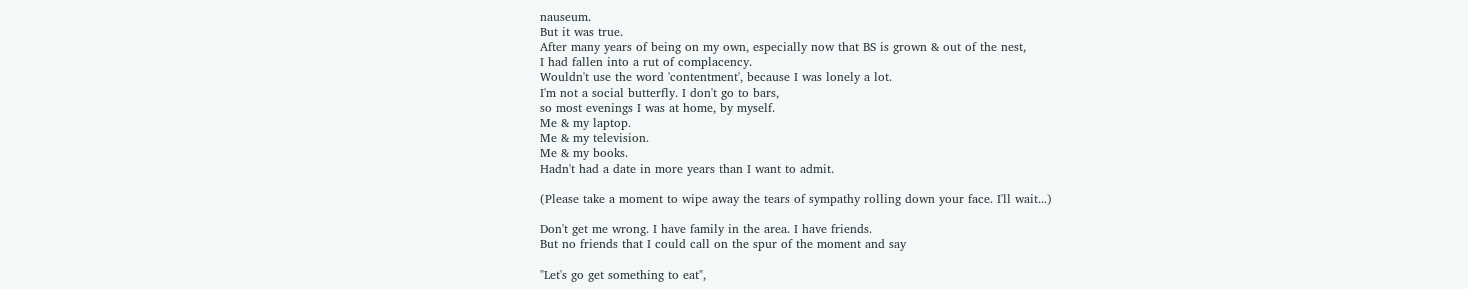nauseum.
But it was true.
After many years of being on my own, especially now that BS is grown & out of the nest,
I had fallen into a rut of complacency.
Wouldn't use the word 'contentment', because I was lonely a lot.
I'm not a social butterfly. I don't go to bars,
so most evenings I was at home, by myself.
Me & my laptop.
Me & my television.
Me & my books.
Hadn't had a date in more years than I want to admit.

(Please take a moment to wipe away the tears of sympathy rolling down your face. I'll wait...)

Don't get me wrong. I have family in the area. I have friends.
But no friends that I could call on the spur of the moment and say

"Let's go get something to eat",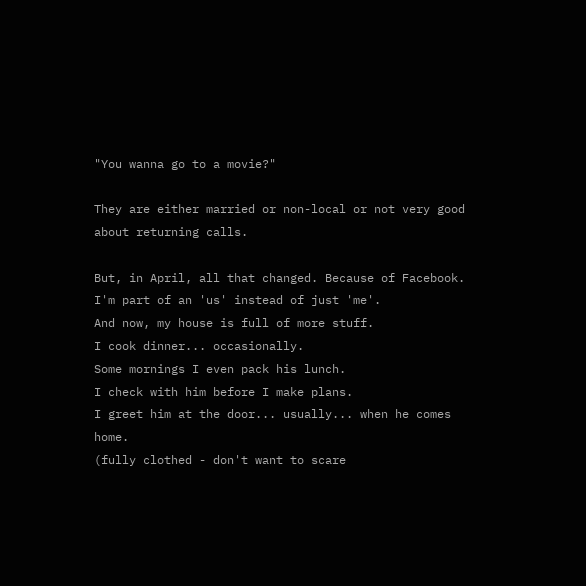"You wanna go to a movie?"

They are either married or non-local or not very good about returning calls.

But, in April, all that changed. Because of Facebook.
I'm part of an 'us' instead of just 'me'.
And now, my house is full of more stuff.
I cook dinner... occasionally.
Some mornings I even pack his lunch.
I check with him before I make plans.
I greet him at the door... usually... when he comes home.
(fully clothed - don't want to scare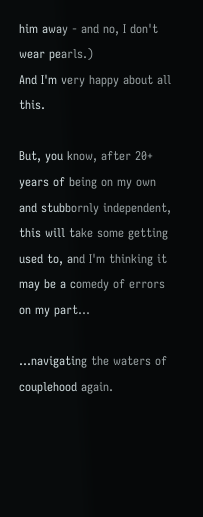him away - and no, I don't wear pearls.)
And I'm very happy about all this.

But, you know, after 20+ years of being on my own and stubbornly independent,
this will take some getting used to, and I'm thinking it may be a comedy of errors on my part...

...navigating the waters of couplehood again.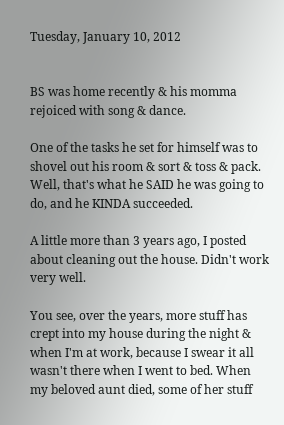Tuesday, January 10, 2012


BS was home recently & his momma rejoiced with song & dance.

One of the tasks he set for himself was to shovel out his room & sort & toss & pack. Well, that's what he SAID he was going to do, and he KINDA succeeded.

A little more than 3 years ago, I posted about cleaning out the house. Didn't work very well.

You see, over the years, more stuff has crept into my house during the night & when I'm at work, because I swear it all wasn't there when I went to bed. When my beloved aunt died, some of her stuff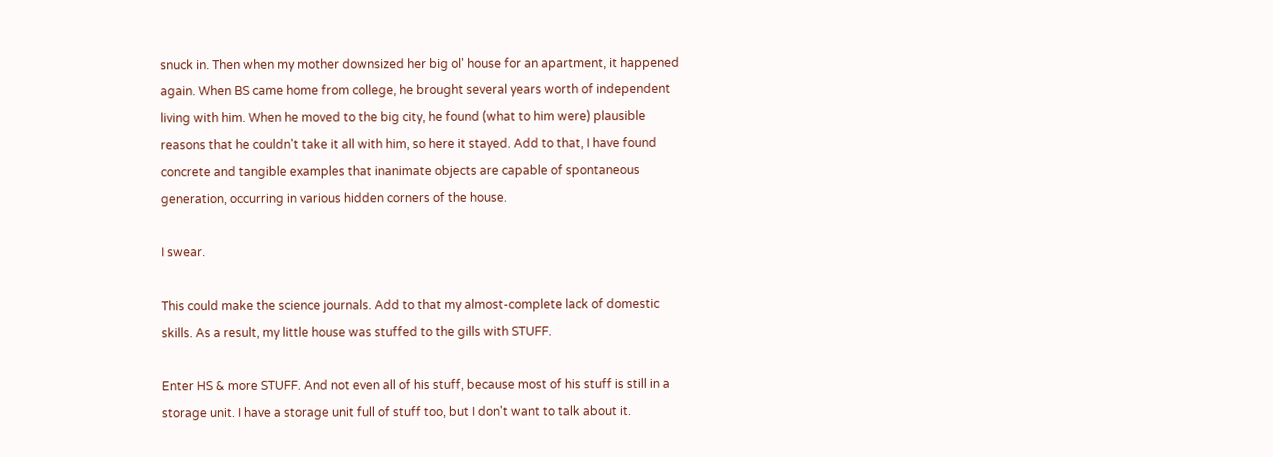snuck in. Then when my mother downsized her big ol' house for an apartment, it happened again. When BS came home from college, he brought several years worth of independent living with him. When he moved to the big city, he found (what to him were) plausible reasons that he couldn't take it all with him, so here it stayed. Add to that, I have found concrete and tangible examples that inanimate objects are capable of spontaneous generation, occurring in various hidden corners of the house.

I swear.

This could make the science journals. Add to that my almost-complete lack of domestic skills. As a result, my little house was stuffed to the gills with STUFF.

Enter HS & more STUFF. And not even all of his stuff, because most of his stuff is still in a storage unit. I have a storage unit full of stuff too, but I don't want to talk about it.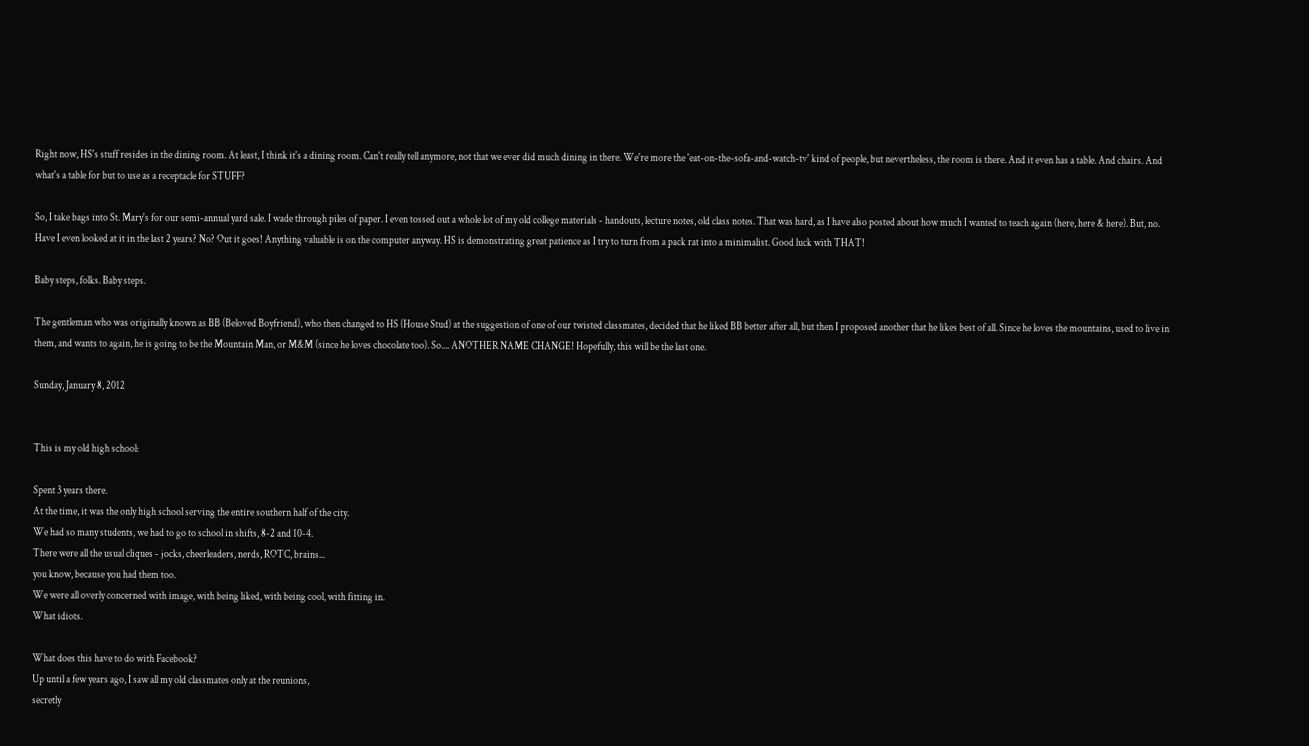Right now, HS's stuff resides in the dining room. At least, I think it's a dining room. Can't really tell anymore, not that we ever did much dining in there. We're more the 'eat-on-the-sofa-and-watch-tv' kind of people, but nevertheless, the room is there. And it even has a table. And chairs. And what's a table for but to use as a receptacle for STUFF?

So, I take bags into St. Mary's for our semi-annual yard sale. I wade through piles of paper. I even tossed out a whole lot of my old college materials - handouts, lecture notes, old class notes. That was hard, as I have also posted about how much I wanted to teach again (here, here & here). But, no. Have I even looked at it in the last 2 years? No? Out it goes! Anything valuable is on the computer anyway. HS is demonstrating great patience as I try to turn from a pack rat into a minimalist. Good luck with THAT!

Baby steps, folks. Baby steps.

The gentleman who was originally known as BB (Beloved Boyfriend), who then changed to HS (House Stud) at the suggestion of one of our twisted classmates, decided that he liked BB better after all, but then I proposed another that he likes best of all. Since he loves the mountains, used to live in them, and wants to again, he is going to be the Mountain Man, or M&M (since he loves chocolate too). So.... ANOTHER NAME CHANGE! Hopefully, this will be the last one.

Sunday, January 8, 2012


This is my old high school:

Spent 3 years there.
At the time, it was the only high school serving the entire southern half of the city.
We had so many students, we had to go to school in shifts, 8-2 and 10-4.
There were all the usual cliques - jocks, cheerleaders, nerds, ROTC, brains...
you know, because you had them too.
We were all overly concerned with image, with being liked, with being cool, with fitting in.
What idiots.

What does this have to do with Facebook?
Up until a few years ago, I saw all my old classmates only at the reunions,
secretly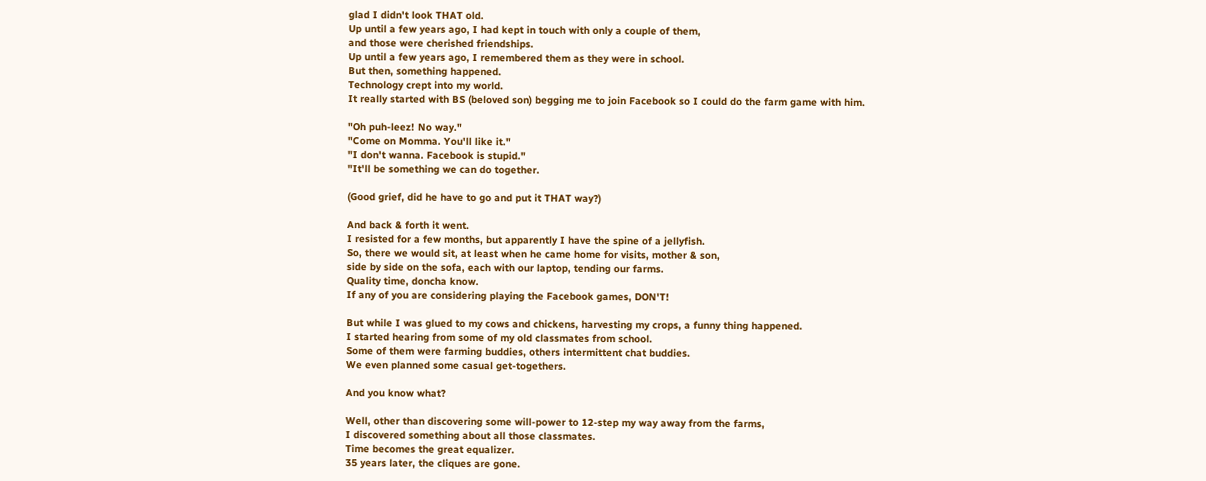glad I didn't look THAT old.
Up until a few years ago, I had kept in touch with only a couple of them,
and those were cherished friendships.
Up until a few years ago, I remembered them as they were in school.
But then, something happened.
Technology crept into my world.
It really started with BS (beloved son) begging me to join Facebook so I could do the farm game with him.

"Oh puh-leez! No way."
"Come on Momma. You'll like it."
"I don't wanna. Facebook is stupid."
"It'll be something we can do together.

(Good grief, did he have to go and put it THAT way?)

And back & forth it went.
I resisted for a few months, but apparently I have the spine of a jellyfish.
So, there we would sit, at least when he came home for visits, mother & son,
side by side on the sofa, each with our laptop, tending our farms.
Quality time, doncha know.
If any of you are considering playing the Facebook games, DON'T!

But while I was glued to my cows and chickens, harvesting my crops, a funny thing happened.
I started hearing from some of my old classmates from school.
Some of them were farming buddies, others intermittent chat buddies.
We even planned some casual get-togethers.

And you know what?

Well, other than discovering some will-power to 12-step my way away from the farms,
I discovered something about all those classmates.
Time becomes the great equalizer.
35 years later, the cliques are gone.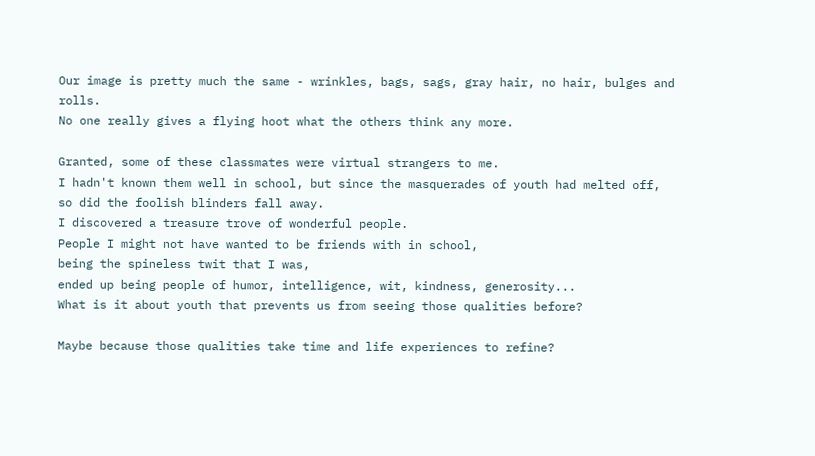Our image is pretty much the same - wrinkles, bags, sags, gray hair, no hair, bulges and rolls.
No one really gives a flying hoot what the others think any more.

Granted, some of these classmates were virtual strangers to me.
I hadn't known them well in school, but since the masquerades of youth had melted off,
so did the foolish blinders fall away.
I discovered a treasure trove of wonderful people.
People I might not have wanted to be friends with in school,
being the spineless twit that I was,
ended up being people of humor, intelligence, wit, kindness, generosity...
What is it about youth that prevents us from seeing those qualities before?

Maybe because those qualities take time and life experiences to refine?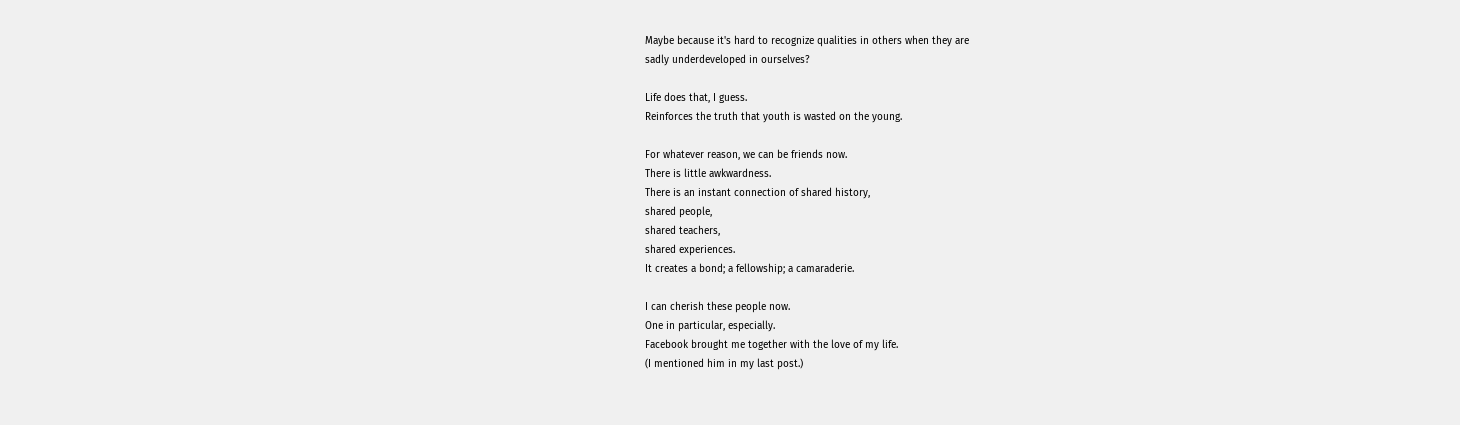Maybe because it's hard to recognize qualities in others when they are
sadly underdeveloped in ourselves?

Life does that, I guess.
Reinforces the truth that youth is wasted on the young.

For whatever reason, we can be friends now.
There is little awkwardness.
There is an instant connection of shared history,
shared people,
shared teachers,
shared experiences.
It creates a bond; a fellowship; a camaraderie.

I can cherish these people now.
One in particular, especially.
Facebook brought me together with the love of my life.
(I mentioned him in my last post.)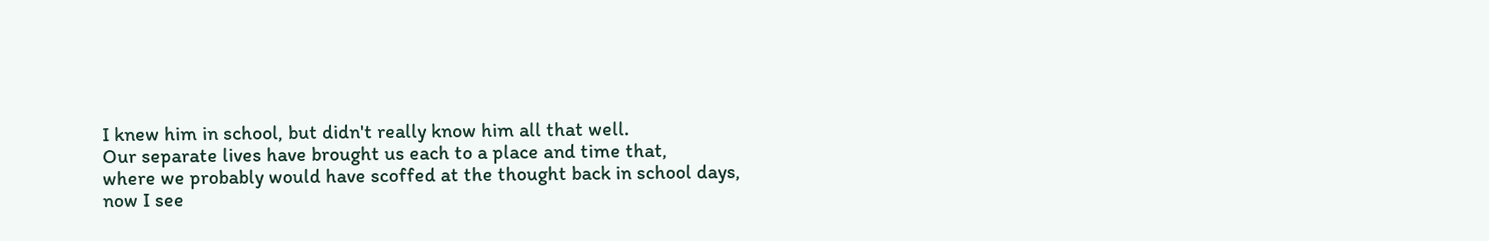I knew him in school, but didn't really know him all that well.
Our separate lives have brought us each to a place and time that,
where we probably would have scoffed at the thought back in school days,
now I see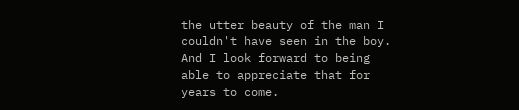the utter beauty of the man I couldn't have seen in the boy.
And I look forward to being able to appreciate that for years to come.